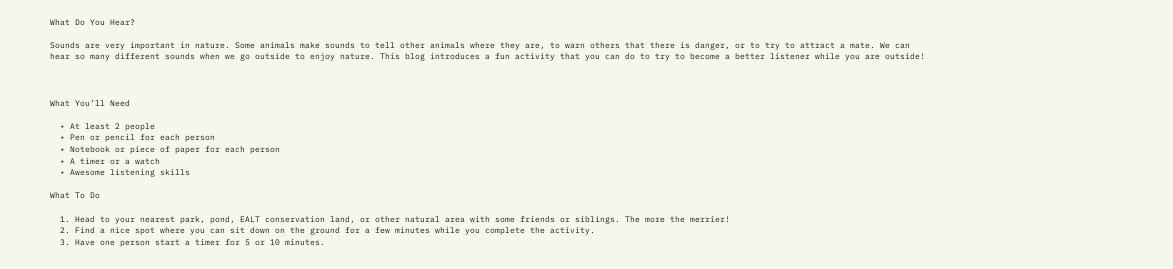What Do You Hear?

Sounds are very important in nature. Some animals make sounds to tell other animals where they are, to warn others that there is danger, or to try to attract a mate. We can hear so many different sounds when we go outside to enjoy nature. This blog introduces a fun activity that you can do to try to become a better listener while you are outside!



What You’ll Need

  • At least 2 people
  • Pen or pencil for each person
  • Notebook or piece of paper for each person
  • A timer or a watch
  • Awesome listening skills

What To Do

  1. Head to your nearest park, pond, EALT conservation land, or other natural area with some friends or siblings. The more the merrier!
  2. Find a nice spot where you can sit down on the ground for a few minutes while you complete the activity.
  3. Have one person start a timer for 5 or 10 minutes.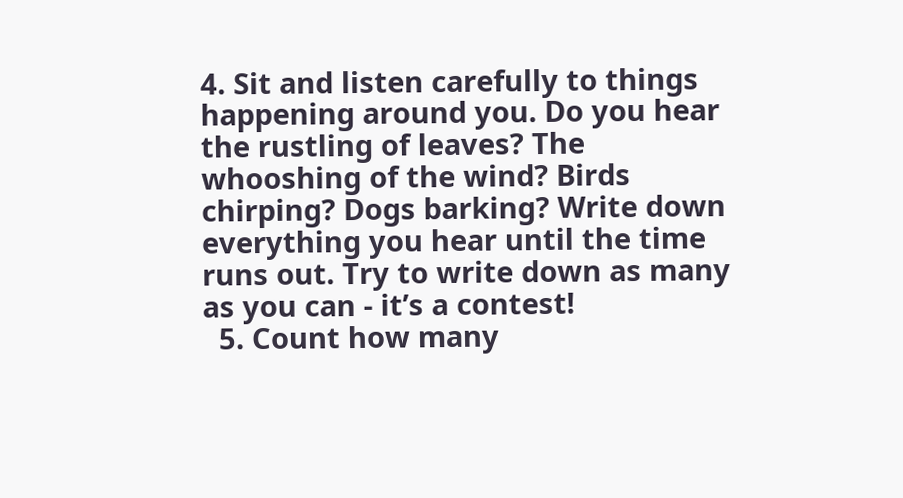4. Sit and listen carefully to things happening around you. Do you hear the rustling of leaves? The whooshing of the wind? Birds chirping? Dogs barking? Write down everything you hear until the time runs out. Try to write down as many as you can - it’s a contest!
  5. Count how many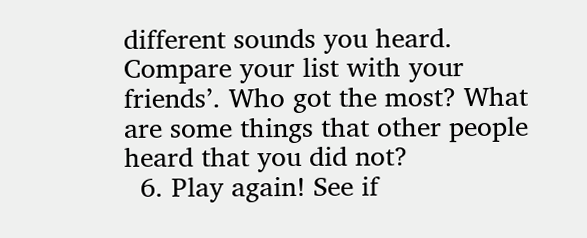different sounds you heard. Compare your list with your friends’. Who got the most? What are some things that other people heard that you did not?
  6. Play again! See if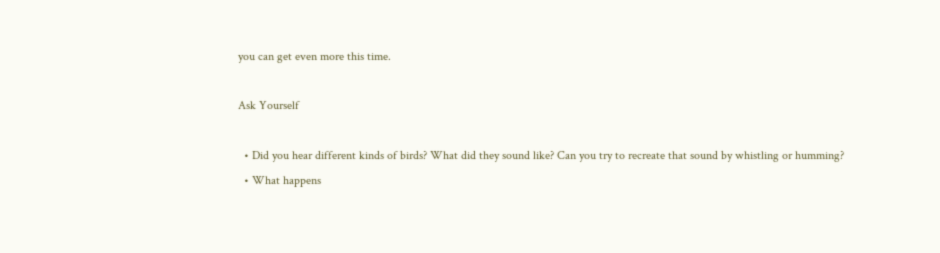you can get even more this time.

Ask Yourself

  • Did you hear different kinds of birds? What did they sound like? Can you try to recreate that sound by whistling or humming?
  • What happens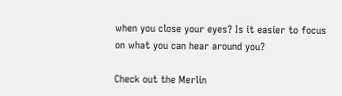when you close your eyes? Is it easier to focus on what you can hear around you?

Check out the Merlin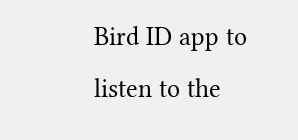Bird ID app to listen to the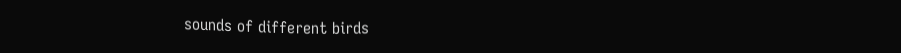sounds of different birds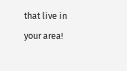that live in your area!